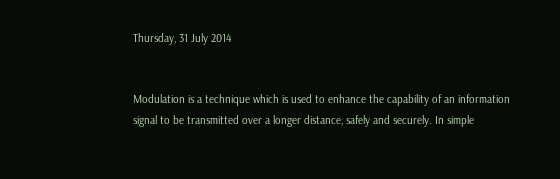Thursday, 31 July 2014


Modulation is a technique which is used to enhance the capability of an information signal to be transmitted over a longer distance, safely and securely. In simple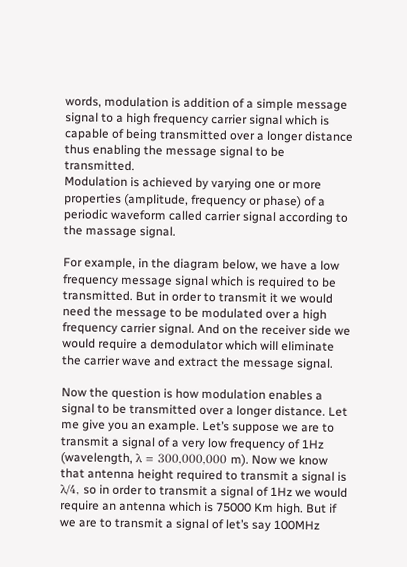words, modulation is addition of a simple message signal to a high frequency carrier signal which is capable of being transmitted over a longer distance thus enabling the message signal to be transmitted.
Modulation is achieved by varying one or more properties (amplitude, frequency or phase) of a periodic waveform called carrier signal according to the massage signal.

For example, in the diagram below, we have a low frequency message signal which is required to be transmitted. But in order to transmit it we would need the message to be modulated over a high frequency carrier signal. And on the receiver side we would require a demodulator which will eliminate the carrier wave and extract the message signal.

Now the question is how modulation enables a signal to be transmitted over a longer distance. Let me give you an example. Let’s suppose we are to transmit a signal of a very low frequency of 1Hz (wavelength, λ = 300,000,000 m). Now we know that antenna height required to transmit a signal is λ/4, so in order to transmit a signal of 1Hz we would require an antenna which is 75000 Km high. But if we are to transmit a signal of let’s say 100MHz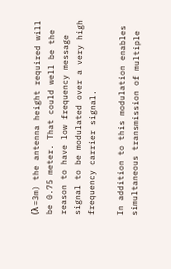(λ =3m) the antenna height required will be 0.75 meter. That could well be the reason to have low frequency message signal to be modulated over a very high frequency carrier signal.

In addition to this modulation enables simultaneous transmission of multiple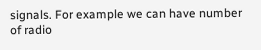signals. For example we can have number of radio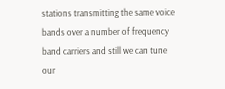stations transmitting the same voice bands over a number of frequency band carriers and still we can tune our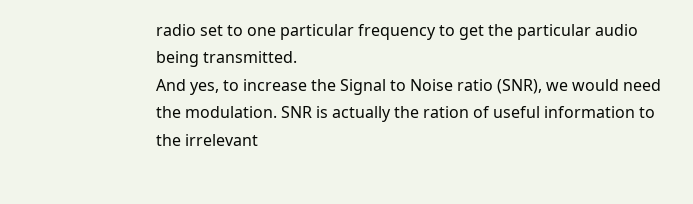radio set to one particular frequency to get the particular audio being transmitted.
And yes, to increase the Signal to Noise ratio (SNR), we would need the modulation. SNR is actually the ration of useful information to the irrelevant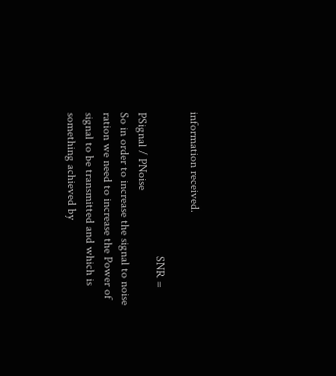information received.

                                                SNR = PSignal / PNoise
So in order to increase the signal to noise ration we need to increase the Power of signal to be transmitted and which is something achieved by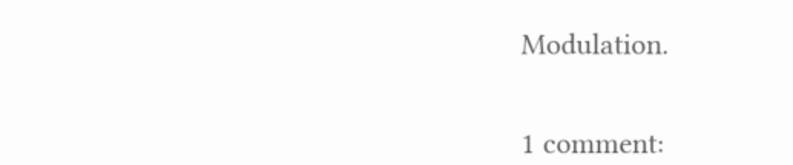Modulation.


1 comment: